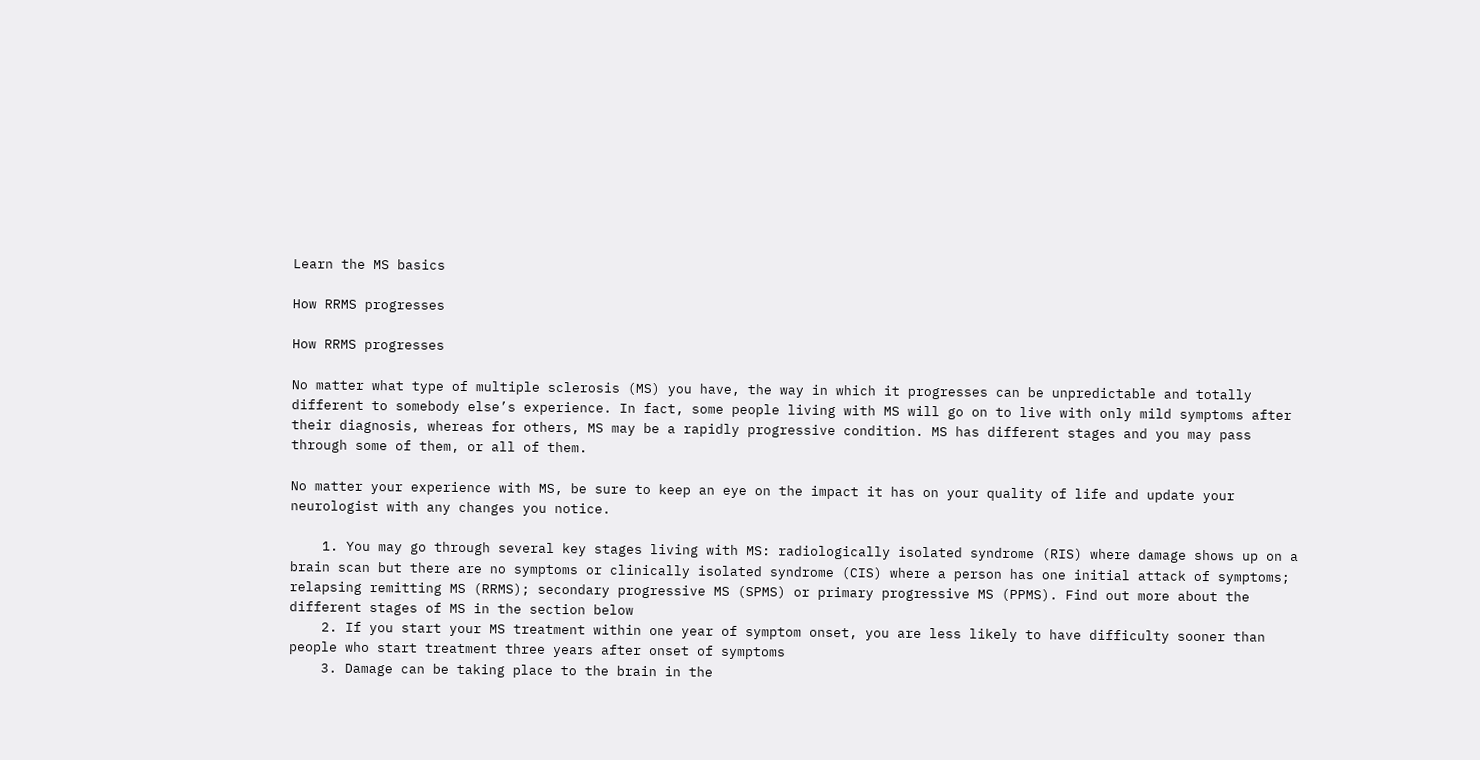Learn the MS basics

How RRMS progresses

How RRMS progresses

No matter what type of multiple sclerosis (MS) you have, the way in which it progresses can be unpredictable and totally different to somebody else’s experience. In fact, some people living with MS will go on to live with only mild symptoms after their diagnosis, whereas for others, MS may be a rapidly progressive condition. MS has different stages and you may pass through some of them, or all of them.

No matter your experience with MS, be sure to keep an eye on the impact it has on your quality of life and update your neurologist with any changes you notice.

    1. You may go through several key stages living with MS: radiologically isolated syndrome (RIS) where damage shows up on a brain scan but there are no symptoms or clinically isolated syndrome (CIS) where a person has one initial attack of symptoms; relapsing remitting MS (RRMS); secondary progressive MS (SPMS) or primary progressive MS (PPMS). Find out more about the different stages of MS in the section below
    2. If you start your MS treatment within one year of symptom onset, you are less likely to have difficulty sooner than people who start treatment three years after onset of symptoms
    3. Damage can be taking place to the brain in the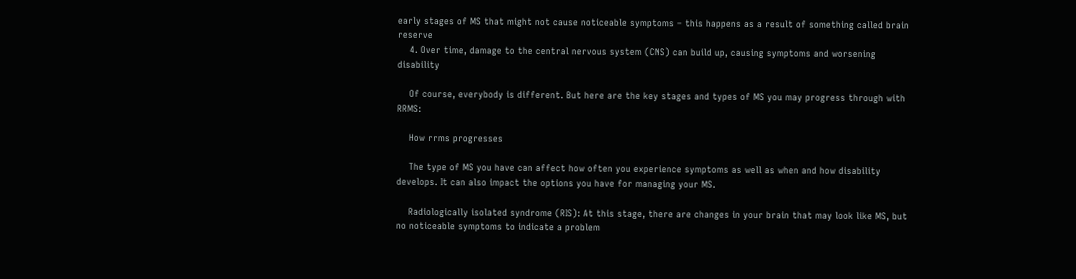early stages of MS that might not cause noticeable symptoms – this happens as a result of something called brain reserve
    4. Over time, damage to the central nervous system (CNS) can build up, causing symptoms and worsening disability

    Of course, everybody is different. But here are the key stages and types of MS you may progress through with RRMS:

    How rrms progresses

    The type of MS you have can affect how often you experience symptoms as well as when and how disability develops. It can also impact the options you have for managing your MS.

    Radiologically isolated syndrome (RIS): At this stage, there are changes in your brain that may look like MS, but no noticeable symptoms to indicate a problem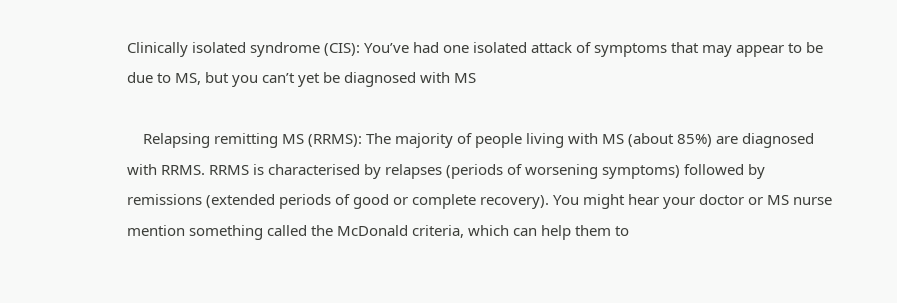Clinically isolated syndrome (CIS): You’ve had one isolated attack of symptoms that may appear to be due to MS, but you can’t yet be diagnosed with MS

    Relapsing remitting MS (RRMS): The majority of people living with MS (about 85%) are diagnosed with RRMS. RRMS is characterised by relapses (periods of worsening symptoms) followed by remissions (extended periods of good or complete recovery). You might hear your doctor or MS nurse mention something called the McDonald criteria, which can help them to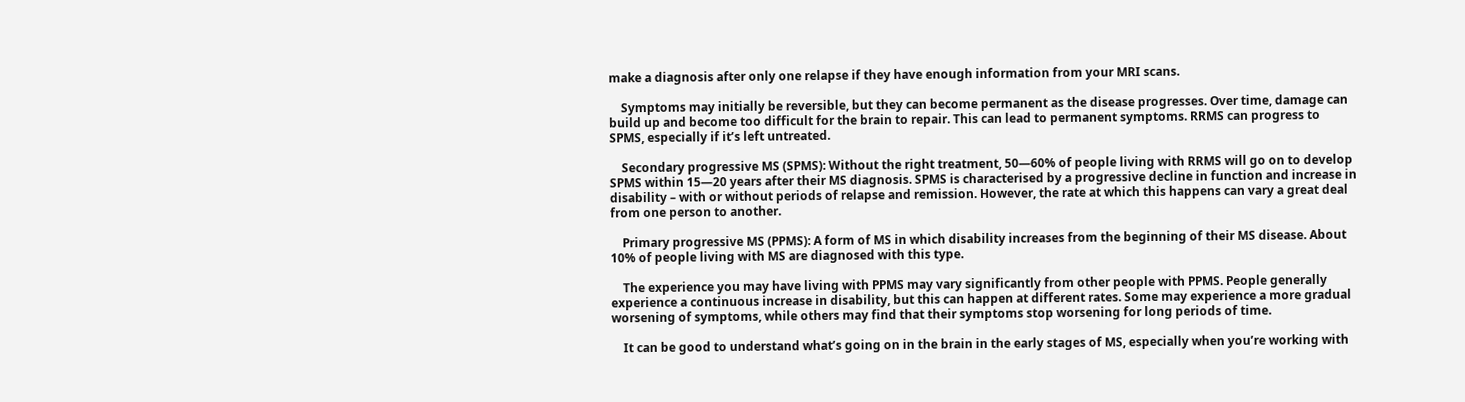make a diagnosis after only one relapse if they have enough information from your MRI scans.

    Symptoms may initially be reversible, but they can become permanent as the disease progresses. Over time, damage can build up and become too difficult for the brain to repair. This can lead to permanent symptoms. RRMS can progress to SPMS, especially if it’s left untreated.

    Secondary progressive MS (SPMS): Without the right treatment, 50—60% of people living with RRMS will go on to develop SPMS within 15—20 years after their MS diagnosis. SPMS is characterised by a progressive decline in function and increase in disability – with or without periods of relapse and remission. However, the rate at which this happens can vary a great deal from one person to another.

    Primary progressive MS (PPMS): A form of MS in which disability increases from the beginning of their MS disease. About 10% of people living with MS are diagnosed with this type.

    The experience you may have living with PPMS may vary significantly from other people with PPMS. People generally experience a continuous increase in disability, but this can happen at different rates. Some may experience a more gradual worsening of symptoms, while others may find that their symptoms stop worsening for long periods of time.

    It can be good to understand what’s going on in the brain in the early stages of MS, especially when you’re working with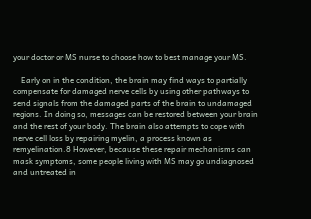your doctor or MS nurse to choose how to best manage your MS.

    Early on in the condition, the brain may find ways to partially compensate for damaged nerve cells by using other pathways to send signals from the damaged parts of the brain to undamaged regions. In doing so, messages can be restored between your brain and the rest of your body. The brain also attempts to cope with nerve cell loss by repairing myelin, a process known as remyelination.8 However, because these repair mechanisms can mask symptoms, some people living with MS may go undiagnosed and untreated in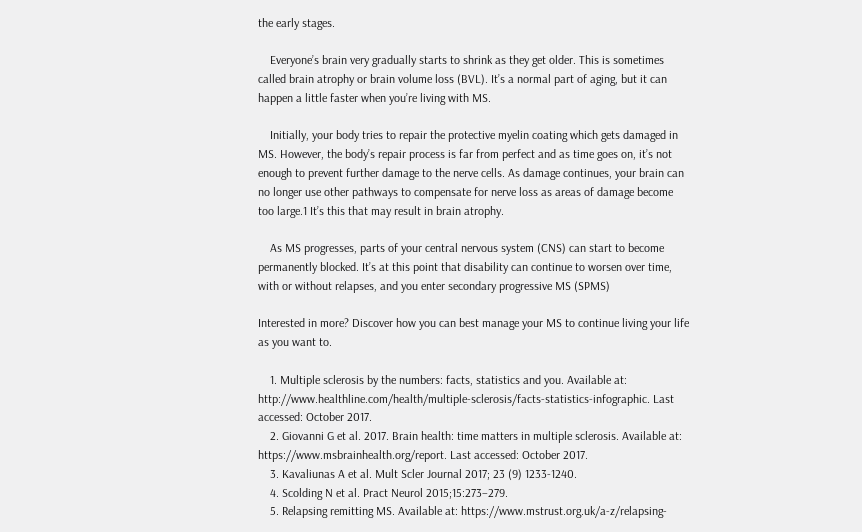the early stages.

    Everyone’s brain very gradually starts to shrink as they get older. This is sometimes called brain atrophy or brain volume loss (BVL). It’s a normal part of aging, but it can happen a little faster when you’re living with MS.

    Initially, your body tries to repair the protective myelin coating which gets damaged in MS. However, the body’s repair process is far from perfect and as time goes on, it’s not enough to prevent further damage to the nerve cells. As damage continues, your brain can no longer use other pathways to compensate for nerve loss as areas of damage become too large.1 It’s this that may result in brain atrophy.

    As MS progresses, parts of your central nervous system (CNS) can start to become permanently blocked. It’s at this point that disability can continue to worsen over time, with or without relapses, and you enter secondary progressive MS (SPMS)

Interested in more? Discover how you can best manage your MS to continue living your life as you want to.

    1. Multiple sclerosis by the numbers: facts, statistics and you. Available at: http://www.healthline.com/health/multiple-sclerosis/facts-statistics-infographic. Last accessed: October 2017.
    2. Giovanni G et al. 2017. Brain health: time matters in multiple sclerosis. Available at: https://www.msbrainhealth.org/report. Last accessed: October 2017.
    3. Kavaliunas A et al. Mult Scler Journal 2017; 23 (9) 1233-1240.
    4. Scolding N et al. Pract Neurol 2015;15:273–279.
    5. Relapsing remitting MS. Available at: https://www.mstrust.org.uk/a-z/relapsing-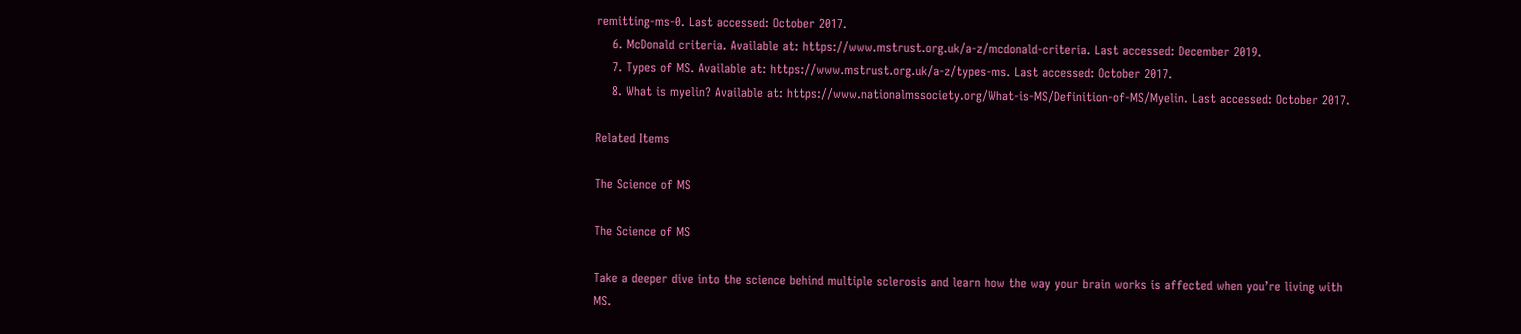remitting-ms-0. Last accessed: October 2017.
    6. McDonald criteria. Available at: https://www.mstrust.org.uk/a-z/mcdonald-criteria. Last accessed: December 2019.
    7. Types of MS. Available at: https://www.mstrust.org.uk/a-z/types-ms. Last accessed: October 2017.
    8. What is myelin? Available at: https://www.nationalmssociety.org/What-is-MS/Definition-of-MS/Myelin. Last accessed: October 2017.

Related Items

The Science of MS

The Science of MS

Take a deeper dive into the science behind multiple sclerosis and learn how the way your brain works is affected when you’re living with MS.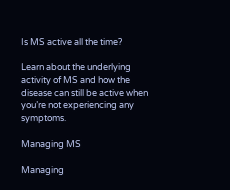Is MS active all the time?

Learn about the underlying activity of MS and how the disease can still be active when you’re not experiencing any symptoms.

Managing MS

Managing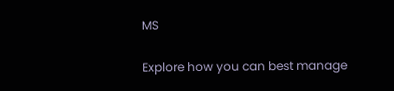MS

Explore how you can best manage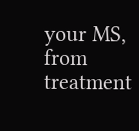your MS, from treatment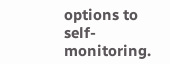options to self-monitoring.